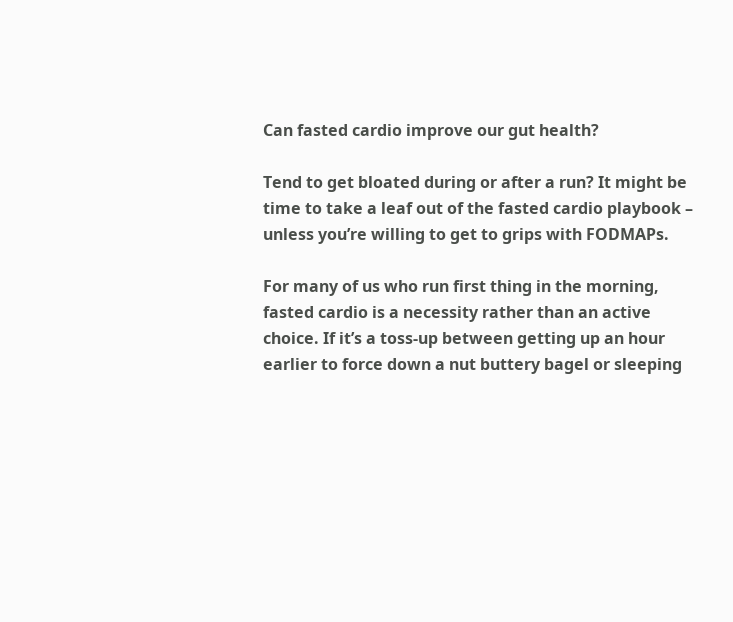Can fasted cardio improve our gut health?

Tend to get bloated during or after a run? It might be time to take a leaf out of the fasted cardio playbook – unless you’re willing to get to grips with FODMAPs.

For many of us who run first thing in the morning, fasted cardio is a necessity rather than an active choice. If it’s a toss-up between getting up an hour earlier to force down a nut buttery bagel or sleeping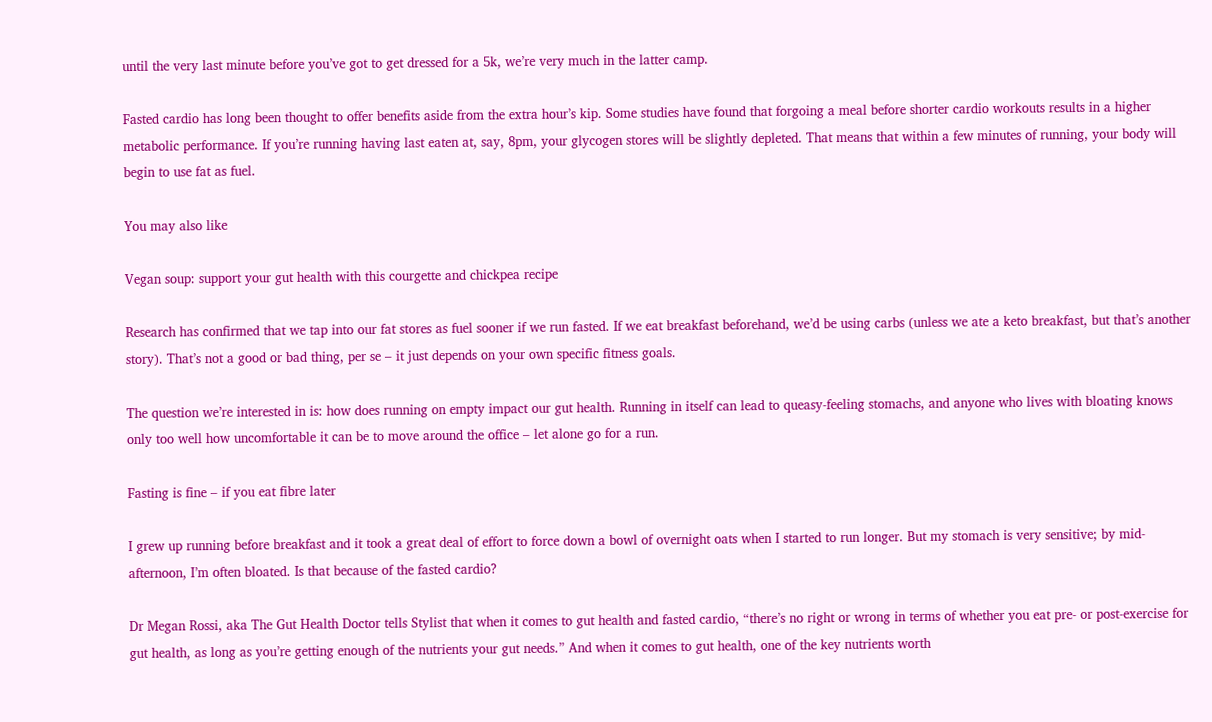until the very last minute before you’ve got to get dressed for a 5k, we’re very much in the latter camp.

Fasted cardio has long been thought to offer benefits aside from the extra hour’s kip. Some studies have found that forgoing a meal before shorter cardio workouts results in a higher metabolic performance. If you’re running having last eaten at, say, 8pm, your glycogen stores will be slightly depleted. That means that within a few minutes of running, your body will begin to use fat as fuel.

You may also like

Vegan soup: support your gut health with this courgette and chickpea recipe

Research has confirmed that we tap into our fat stores as fuel sooner if we run fasted. If we eat breakfast beforehand, we’d be using carbs (unless we ate a keto breakfast, but that’s another story). That’s not a good or bad thing, per se – it just depends on your own specific fitness goals.

The question we’re interested in is: how does running on empty impact our gut health. Running in itself can lead to queasy-feeling stomachs, and anyone who lives with bloating knows only too well how uncomfortable it can be to move around the office – let alone go for a run.

Fasting is fine – if you eat fibre later

I grew up running before breakfast and it took a great deal of effort to force down a bowl of overnight oats when I started to run longer. But my stomach is very sensitive; by mid-afternoon, I’m often bloated. Is that because of the fasted cardio?

Dr Megan Rossi, aka The Gut Health Doctor tells Stylist that when it comes to gut health and fasted cardio, “there’s no right or wrong in terms of whether you eat pre- or post-exercise for gut health, as long as you’re getting enough of the nutrients your gut needs.” And when it comes to gut health, one of the key nutrients worth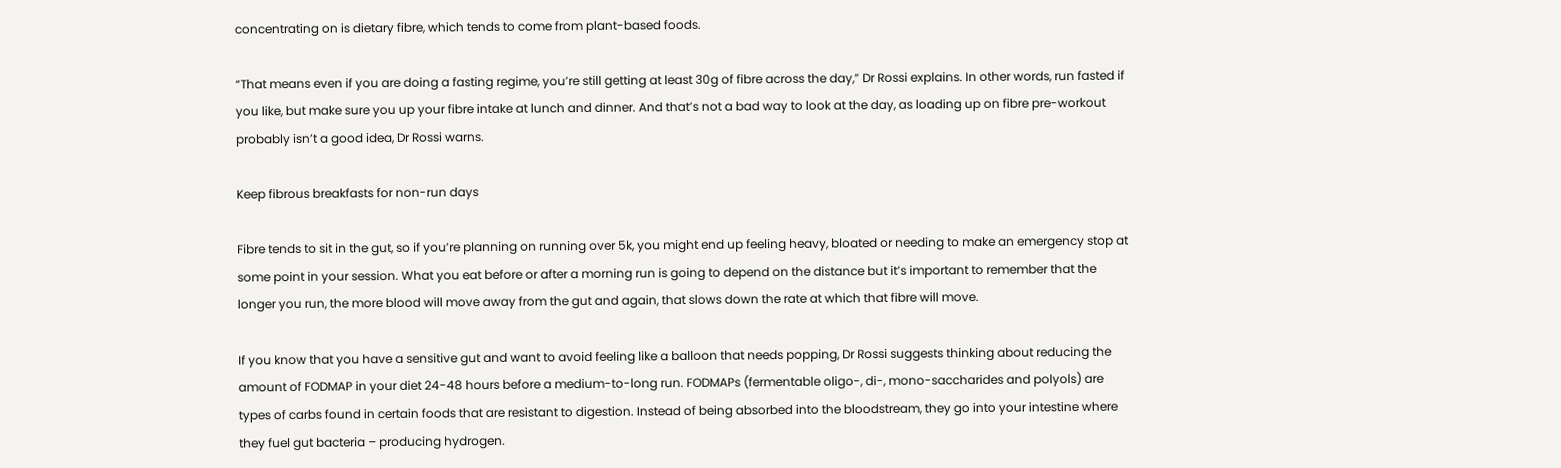concentrating on is dietary fibre, which tends to come from plant-based foods.

“That means even if you are doing a fasting regime, you’re still getting at least 30g of fibre across the day,” Dr Rossi explains. In other words, run fasted if you like, but make sure you up your fibre intake at lunch and dinner. And that’s not a bad way to look at the day, as loading up on fibre pre-workout probably isn’t a good idea, Dr Rossi warns.

Keep fibrous breakfasts for non-run days

Fibre tends to sit in the gut, so if you’re planning on running over 5k, you might end up feeling heavy, bloated or needing to make an emergency stop at some point in your session. What you eat before or after a morning run is going to depend on the distance but it’s important to remember that the longer you run, the more blood will move away from the gut and again, that slows down the rate at which that fibre will move.

If you know that you have a sensitive gut and want to avoid feeling like a balloon that needs popping, Dr Rossi suggests thinking about reducing the amount of FODMAP in your diet 24-48 hours before a medium-to-long run. FODMAPs (fermentable oligo-, di-, mono-saccharides and polyols) are types of carbs found in certain foods that are resistant to digestion. Instead of being absorbed into the bloodstream, they go into your intestine where they fuel gut bacteria – producing hydrogen.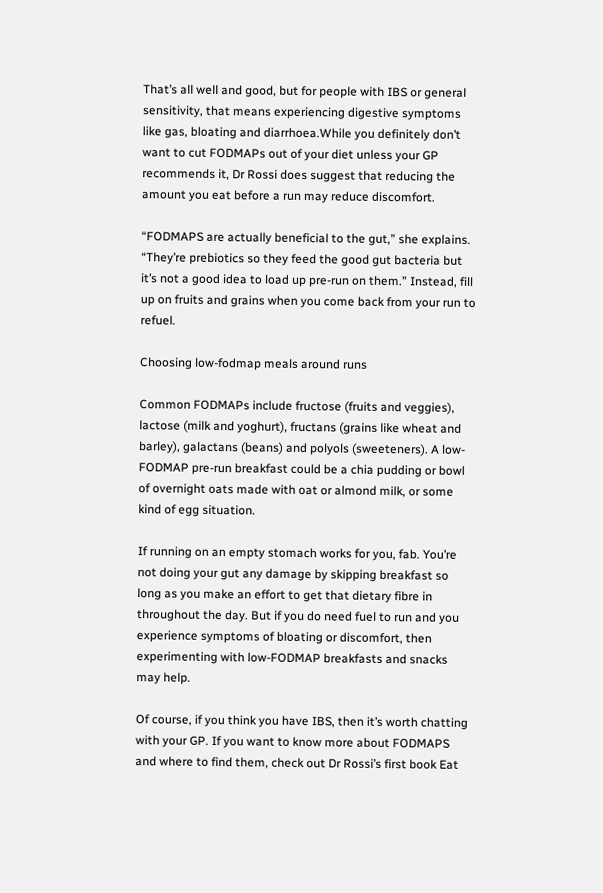That’s all well and good, but for people with IBS or general sensitivity, that means experiencing digestive symptoms like gas, bloating and diarrhoea.While you definitely don’t want to cut FODMAPs out of your diet unless your GP recommends it, Dr Rossi does suggest that reducing the amount you eat before a run may reduce discomfort.

“FODMAPS are actually beneficial to the gut,” she explains. “They’re prebiotics so they feed the good gut bacteria but it’s not a good idea to load up pre-run on them.” Instead, fill up on fruits and grains when you come back from your run to refuel.

Choosing low-fodmap meals around runs

Common FODMAPs include fructose (fruits and veggies), lactose (milk and yoghurt), fructans (grains like wheat and barley), galactans (beans) and polyols (sweeteners). A low-FODMAP pre-run breakfast could be a chia pudding or bowl of overnight oats made with oat or almond milk, or some kind of egg situation.

If running on an empty stomach works for you, fab. You’re not doing your gut any damage by skipping breakfast so long as you make an effort to get that dietary fibre in throughout the day. But if you do need fuel to run and you experience symptoms of bloating or discomfort, then experimenting with low-FODMAP breakfasts and snacks may help.

Of course, if you think you have IBS, then it’s worth chatting with your GP. If you want to know more about FODMAPS and where to find them, check out Dr Rossi’s first book Eat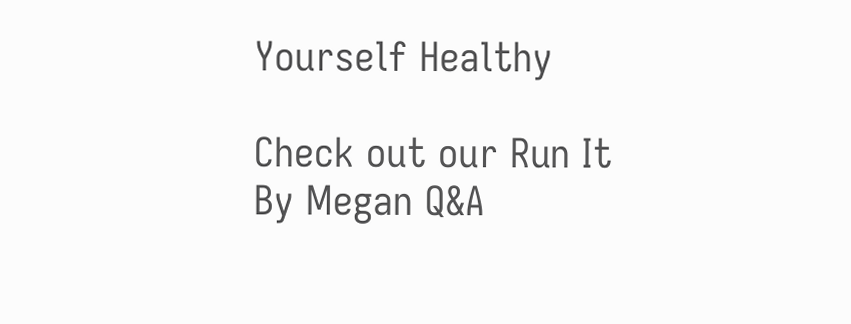Yourself Healthy

Check out our Run It By Megan Q&A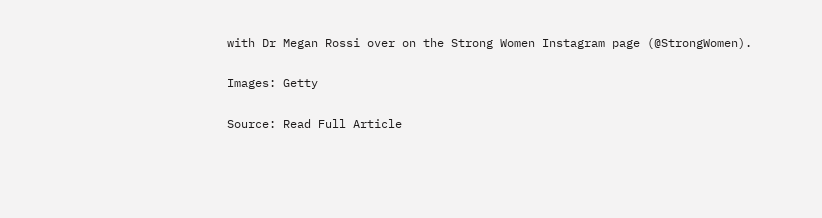with Dr Megan Rossi over on the Strong Women Instagram page (@StrongWomen).

Images: Getty

Source: Read Full Article